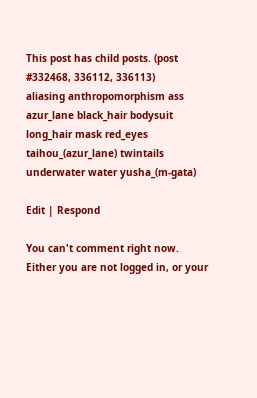This post has child posts. (post #332468, 336112, 336113)
aliasing anthropomorphism ass azur_lane black_hair bodysuit long_hair mask red_eyes taihou_(azur_lane) twintails underwater water yusha_(m-gata)

Edit | Respond

You can't comment right now.
Either you are not logged in, or your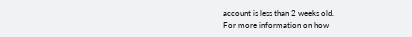account is less than 2 weeks old.
For more information on how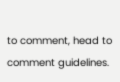to comment, head to comment guidelines.